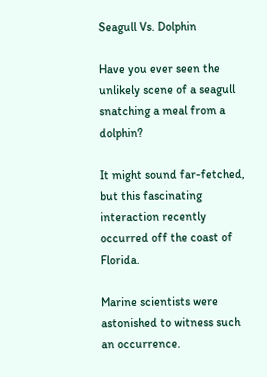Seagull Vs. Dolphin

Have you ever seen the unlikely scene of a seagull snatching a meal from a dolphin?

It might sound far-fetched, but this fascinating interaction recently occurred off the coast of Florida.

Marine scientists were astonished to witness such an occurrence.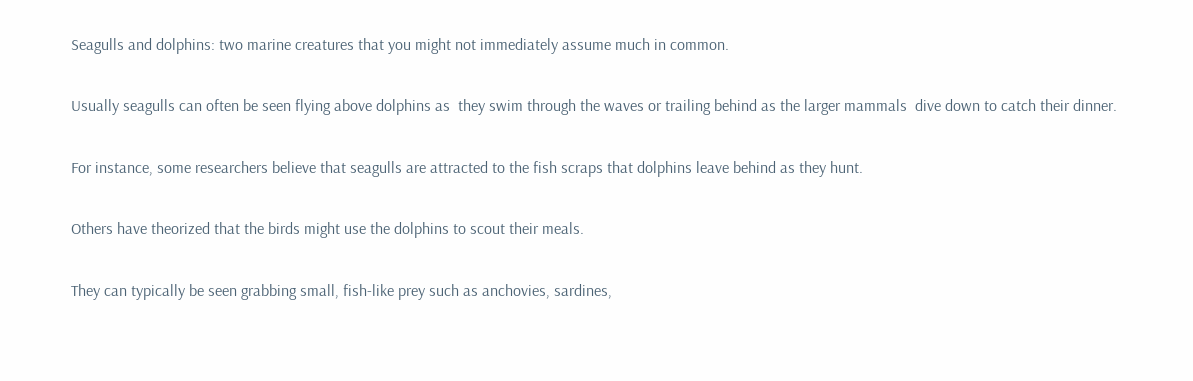Seagulls and dolphins: two marine creatures that you might not immediately assume much in common.

Usually seagulls can often be seen flying above dolphins as  they swim through the waves or trailing behind as the larger mammals  dive down to catch their dinner.

For instance, some researchers believe that seagulls are attracted to the fish scraps that dolphins leave behind as they hunt.

Others have theorized that the birds might use the dolphins to scout their meals.

They can typically be seen grabbing small, fish-like prey such as anchovies, sardines,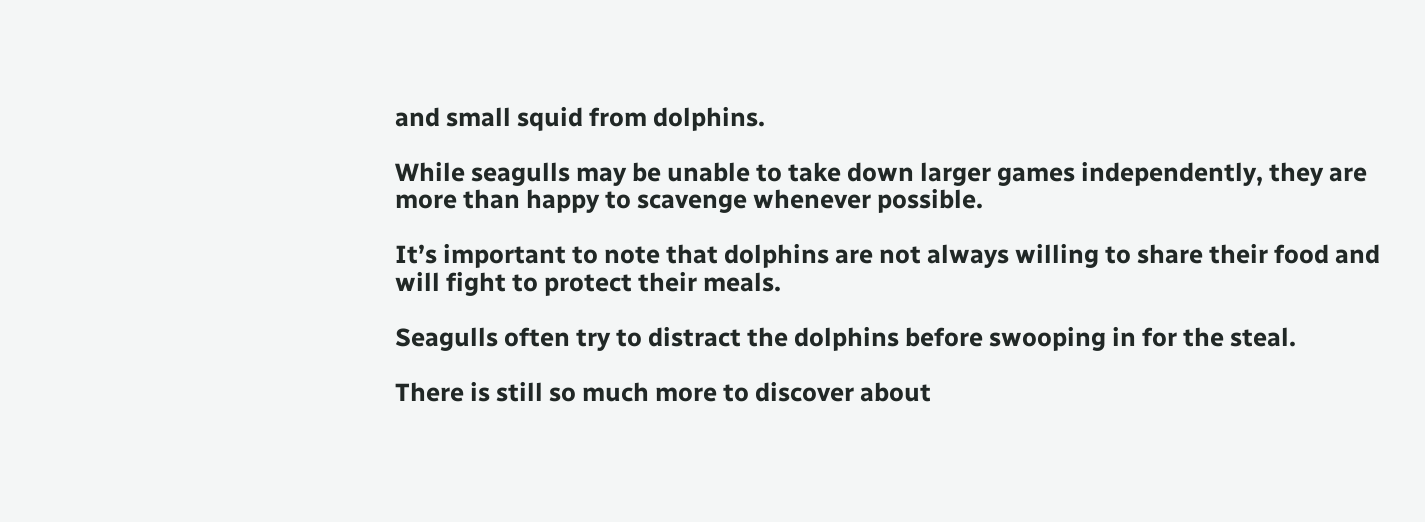and small squid from dolphins.

While seagulls may be unable to take down larger games independently, they are more than happy to scavenge whenever possible.

It’s important to note that dolphins are not always willing to share their food and will fight to protect their meals.

Seagulls often try to distract the dolphins before swooping in for the steal.

There is still so much more to discover about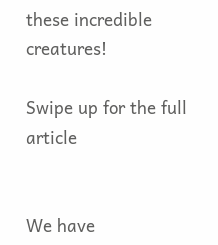these incredible creatures!

Swipe up for the full article


We have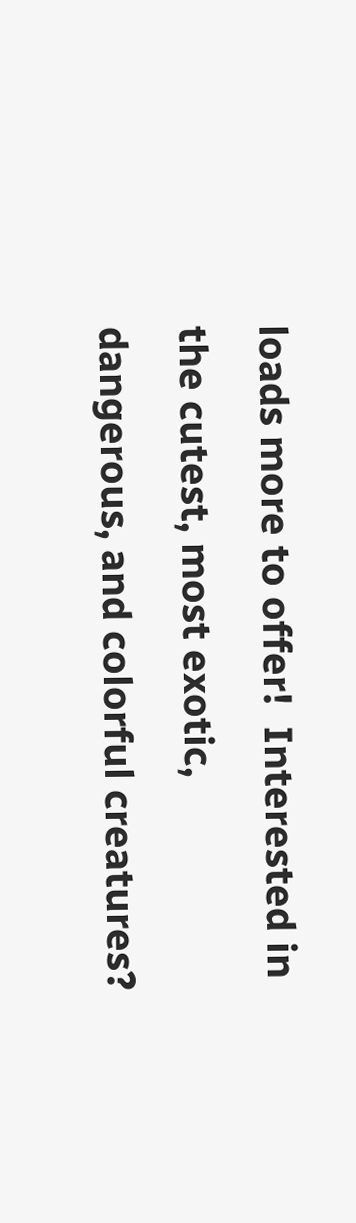loads more to offer!  Interested in the cutest, most exotic, dangerous, and colorful creatures?